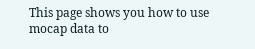This page shows you how to use mocap data to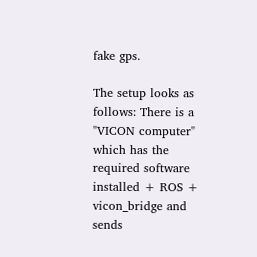fake gps.

The setup looks as follows: There is a "VICON computer" which has the required software installed + ROS + vicon_bridge and sends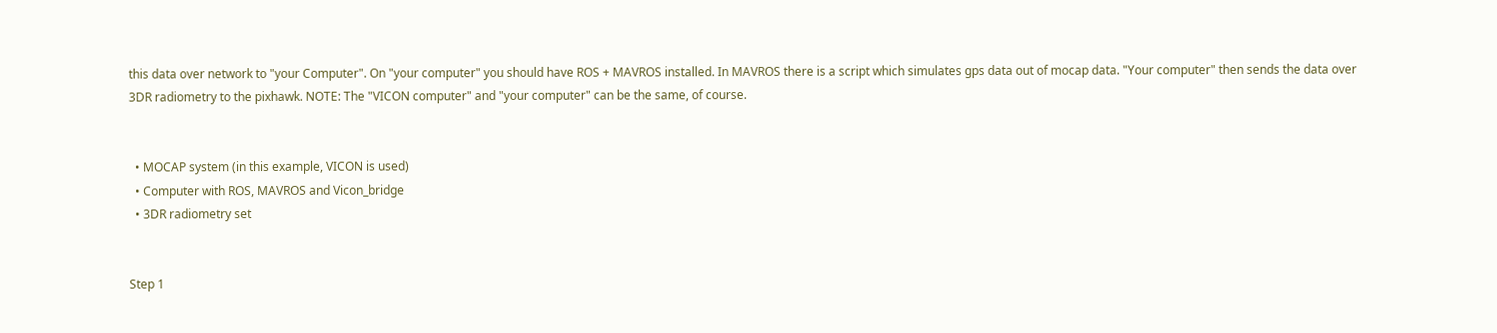this data over network to "your Computer". On "your computer" you should have ROS + MAVROS installed. In MAVROS there is a script which simulates gps data out of mocap data. "Your computer" then sends the data over 3DR radiometry to the pixhawk. NOTE: The "VICON computer" and "your computer" can be the same, of course.


  • MOCAP system (in this example, VICON is used)
  • Computer with ROS, MAVROS and Vicon_bridge
  • 3DR radiometry set


Step 1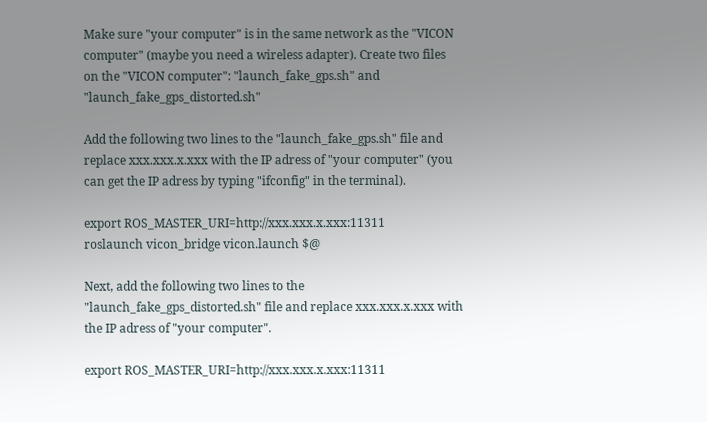Make sure "your computer" is in the same network as the "VICON computer" (maybe you need a wireless adapter). Create two files on the "VICON computer": "launch_fake_gps.sh" and "launch_fake_gps_distorted.sh"

Add the following two lines to the "launch_fake_gps.sh" file and replace xxx.xxx.x.xxx with the IP adress of "your computer" (you can get the IP adress by typing "ifconfig" in the terminal).

export ROS_MASTER_URI=http://xxx.xxx.x.xxx:11311
roslaunch vicon_bridge vicon.launch $@

Next, add the following two lines to the "launch_fake_gps_distorted.sh" file and replace xxx.xxx.x.xxx with the IP adress of "your computer".

export ROS_MASTER_URI=http://xxx.xxx.x.xxx:11311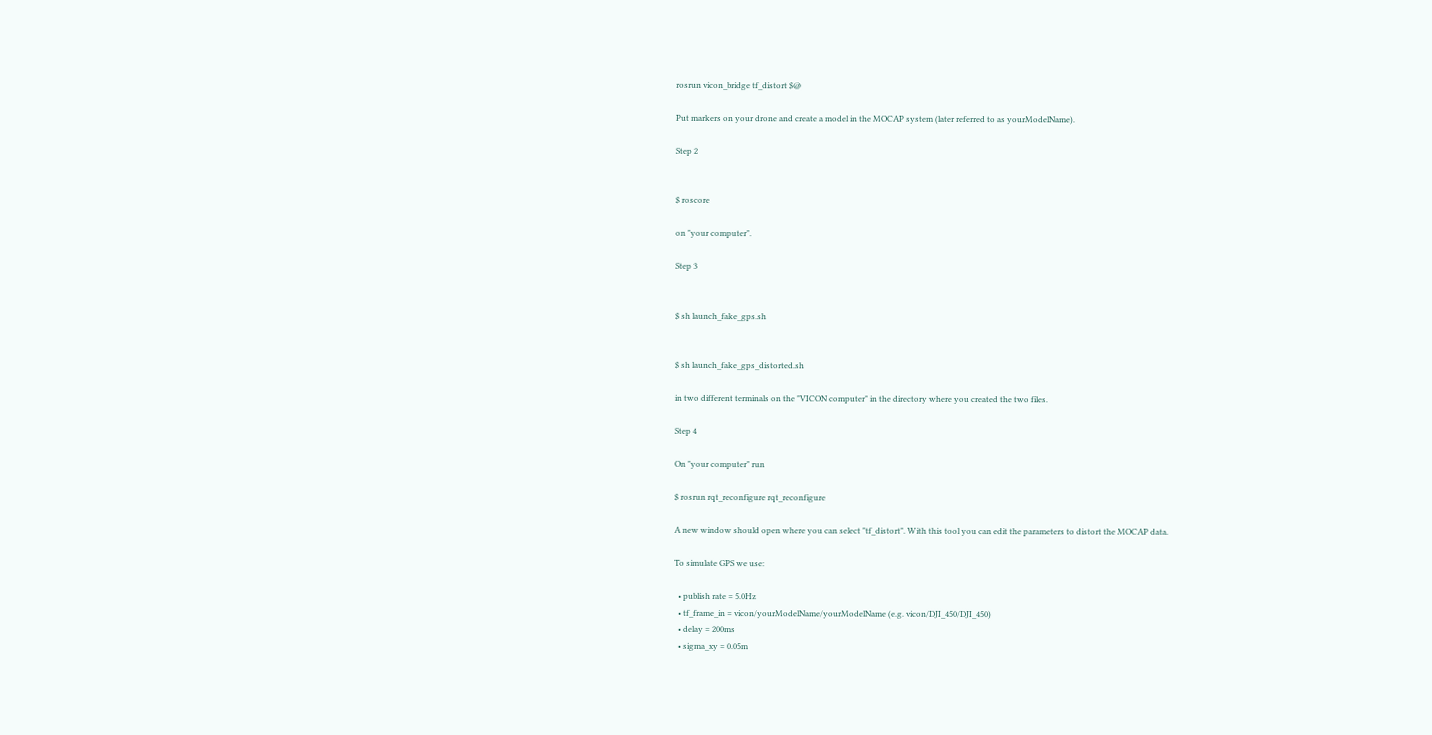rosrun vicon_bridge tf_distort $@

Put markers on your drone and create a model in the MOCAP system (later referred to as yourModelName).

Step 2


$ roscore

on "your computer".

Step 3


$ sh launch_fake_gps.sh


$ sh launch_fake_gps_distorted.sh

in two different terminals on the "VICON computer" in the directory where you created the two files.

Step 4

On "your computer" run

$ rosrun rqt_reconfigure rqt_reconfigure

A new window should open where you can select "tf_distort". With this tool you can edit the parameters to distort the MOCAP data.

To simulate GPS we use:

  • publish rate = 5.0Hz
  • tf_frame_in = vicon/yourModelName/yourModelName (e.g. vicon/DJI_450/DJI_450)
  • delay = 200ms
  • sigma_xy = 0.05m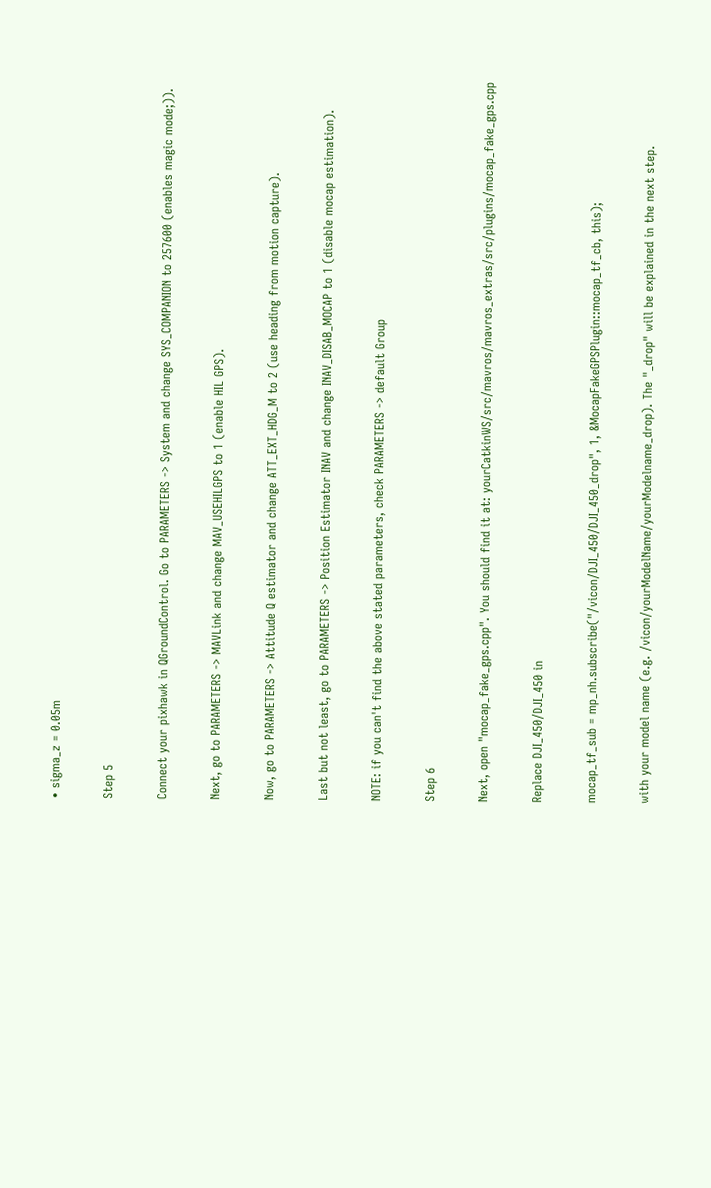• sigma_z = 0.05m

Step 5

Connect your pixhawk in QGroundControl. Go to PARAMETERS -> System and change SYS_COMPANION to 257600 (enables magic mode;)).

Next, go to PARAMETERS -> MAVLink and change MAV_USEHILGPS to 1 (enable HIL GPS).

Now, go to PARAMETERS -> Attitude Q estimator and change ATT_EXT_HDG_M to 2 (use heading from motion capture).

Last but not least, go to PARAMETERS -> Position Estimator INAV and change INAV_DISAB_MOCAP to 1 (disable mocap estimation).

NOTE: if you can't find the above stated parameters, check PARAMETERS -> default Group

Step 6

Next, open "mocap_fake_gps.cpp". You should find it at: yourCatkinWS/src/mavros/mavros_extras/src/plugins/mocap_fake_gps.cpp

Replace DJI_450/DJI_450 in

mocap_tf_sub = mp_nh.subscribe("/vicon/DJI_450/DJI_450_drop", 1, &MocapFakeGPSPlugin::mocap_tf_cb, this);

with your model name (e.g. /vicon/yourModelName/yourModelname_drop). The "_drop" will be explained in the next step.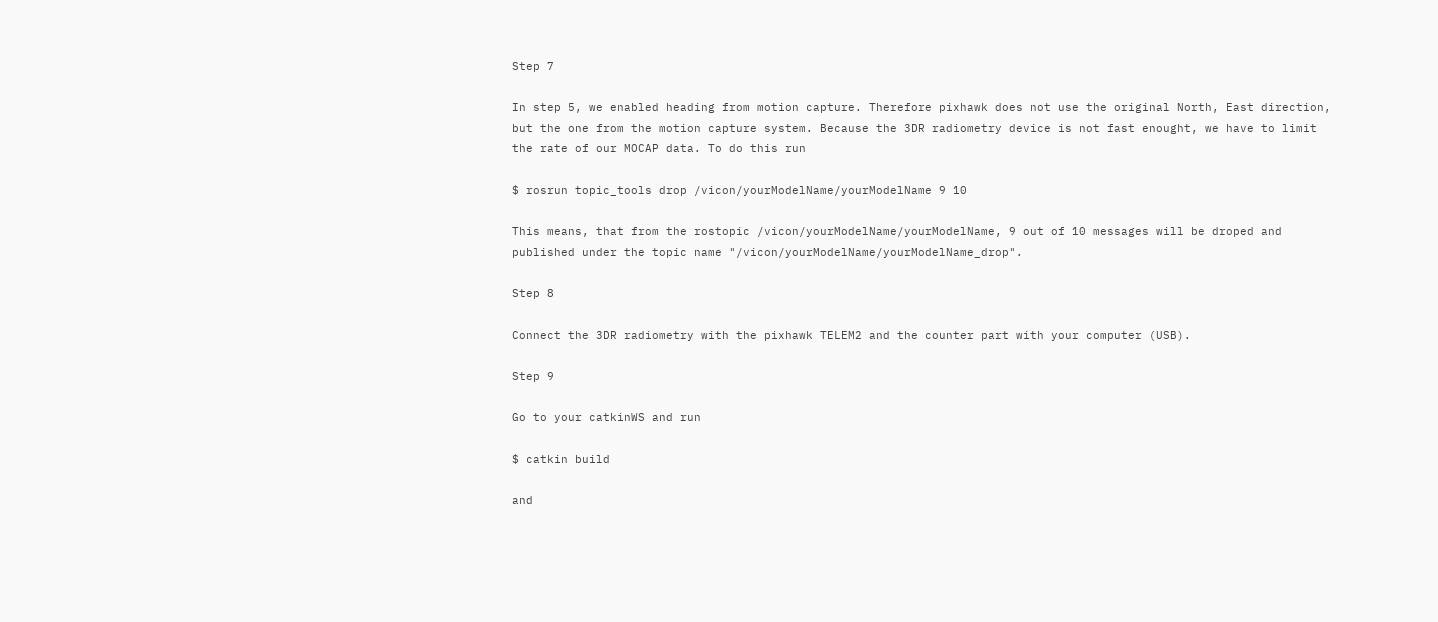Step 7

In step 5, we enabled heading from motion capture. Therefore pixhawk does not use the original North, East direction, but the one from the motion capture system. Because the 3DR radiometry device is not fast enought, we have to limit the rate of our MOCAP data. To do this run

$ rosrun topic_tools drop /vicon/yourModelName/yourModelName 9 10

This means, that from the rostopic /vicon/yourModelName/yourModelName, 9 out of 10 messages will be droped and published under the topic name "/vicon/yourModelName/yourModelName_drop".

Step 8

Connect the 3DR radiometry with the pixhawk TELEM2 and the counter part with your computer (USB).

Step 9

Go to your catkinWS and run

$ catkin build

and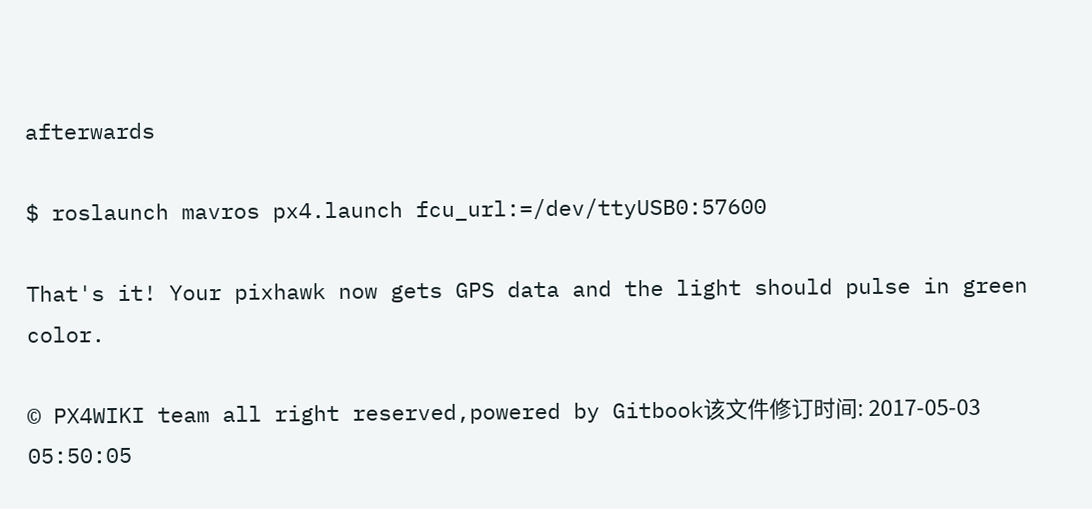afterwards

$ roslaunch mavros px4.launch fcu_url:=/dev/ttyUSB0:57600

That's it! Your pixhawk now gets GPS data and the light should pulse in green color.

© PX4WIKI team all right reserved,powered by Gitbook该文件修订时间: 2017-05-03 05:50:05